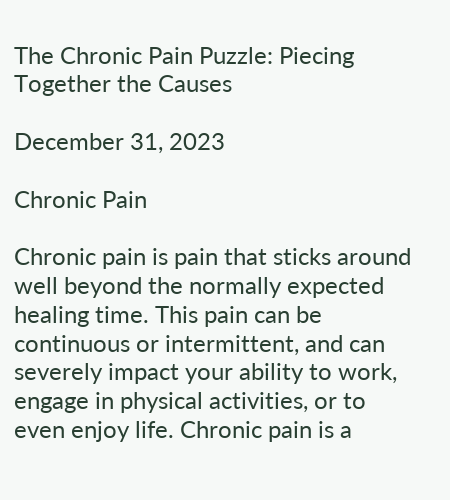The Chronic Pain Puzzle: Piecing Together the Causes

December 31, 2023

Chronic Pain

Chronic pain is pain that sticks around well beyond the normally expected healing time. This pain can be continuous or intermittent, and can severely impact your ability to work, engage in physical activities, or to even enjoy life. Chronic pain is a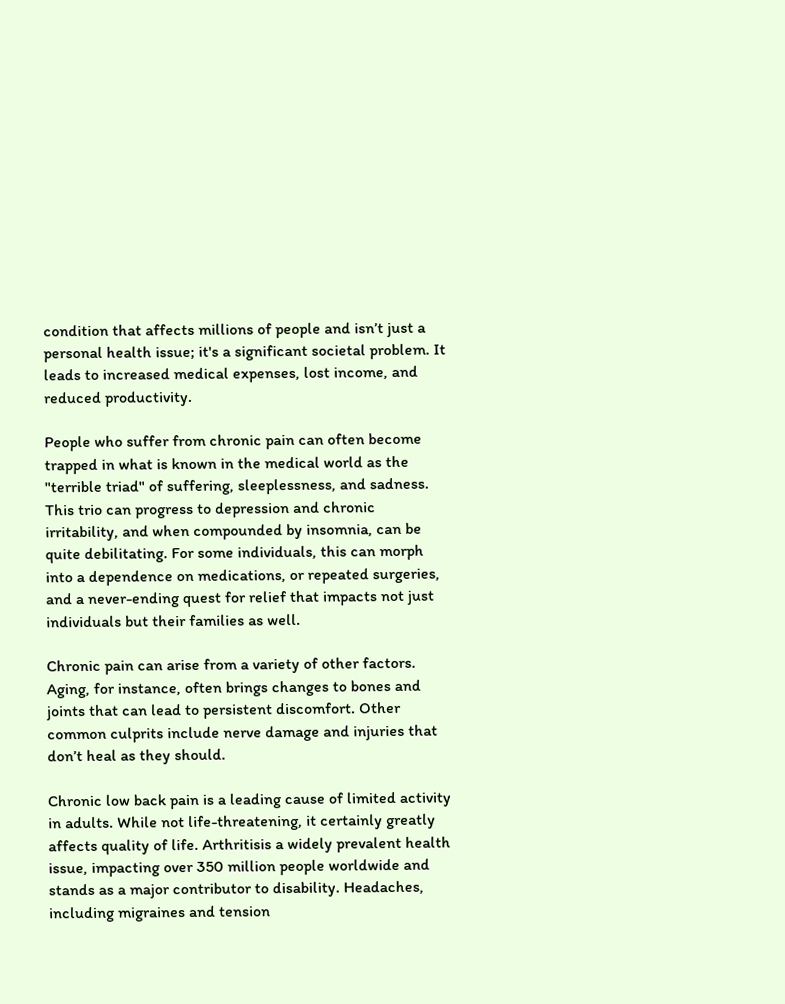condition that affects millions of people and isn’t just a personal health issue; it's a significant societal problem. It leads to increased medical expenses, lost income, and reduced productivity.

People who suffer from chronic pain can often become trapped in what is known in the medical world as the "terrible triad" of suffering, sleeplessness, and sadness. This trio can progress to depression and chronic irritability, and when compounded by insomnia, can be quite debilitating. For some individuals, this can morph into a dependence on medications, or repeated surgeries, and a never-ending quest for relief that impacts not just individuals but their families as well.

Chronic pain can arise from a variety of other factors. Aging, for instance, often brings changes to bones and joints that can lead to persistent discomfort. Other common culprits include nerve damage and injuries that don’t heal as they should.

Chronic low back pain is a leading cause of limited activity in adults. While not life-threatening, it certainly greatly affects quality of life. Arthritisis a widely prevalent health issue, impacting over 350 million people worldwide and stands as a major contributor to disability. Headaches, including migraines and tension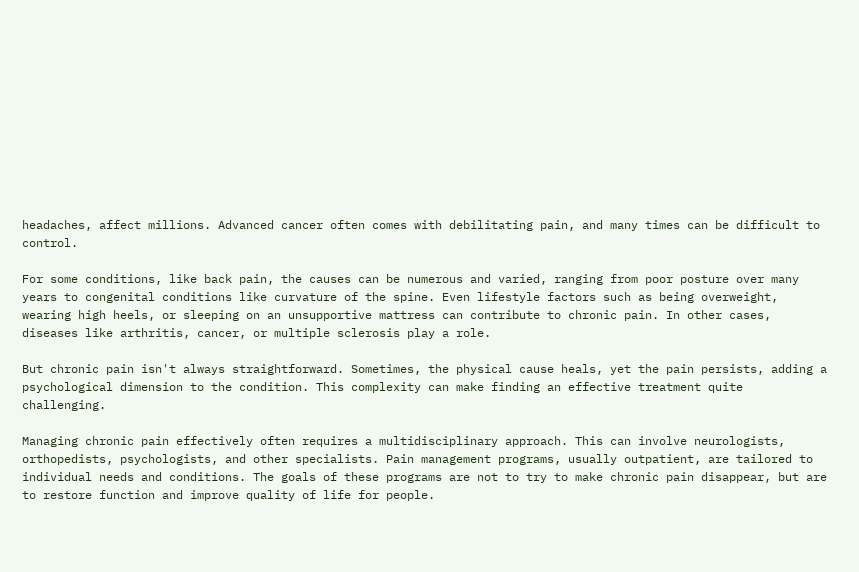headaches, affect millions. Advanced cancer often comes with debilitating pain, and many times can be difficult to control.

For some conditions, like back pain, the causes can be numerous and varied, ranging from poor posture over many years to congenital conditions like curvature of the spine. Even lifestyle factors such as being overweight, wearing high heels, or sleeping on an unsupportive mattress can contribute to chronic pain. In other cases, diseases like arthritis, cancer, or multiple sclerosis play a role.

But chronic pain isn't always straightforward. Sometimes, the physical cause heals, yet the pain persists, adding a psychological dimension to the condition. This complexity can make finding an effective treatment quite challenging.

Managing chronic pain effectively often requires a multidisciplinary approach. This can involve neurologists, orthopedists, psychologists, and other specialists. Pain management programs, usually outpatient, are tailored to individual needs and conditions. The goals of these programs are not to try to make chronic pain disappear, but are to restore function and improve quality of life for people.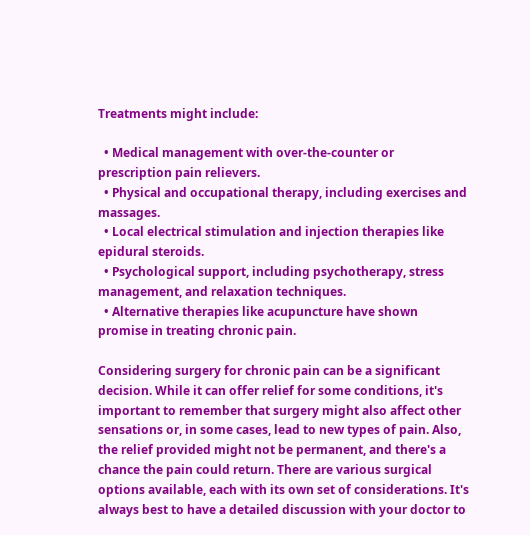Treatments might include:

  • Medical management with over-the-counter or prescription pain relievers.
  • Physical and occupational therapy, including exercises and massages.
  • Local electrical stimulation and injection therapies like epidural steroids.
  • Psychological support, including psychotherapy, stress management, and relaxation techniques.
  • Alternative therapies like acupuncture have shown promise in treating chronic pain.

Considering surgery for chronic pain can be a significant decision. While it can offer relief for some conditions, it's important to remember that surgery might also affect other sensations or, in some cases, lead to new types of pain. Also, the relief provided might not be permanent, and there's a chance the pain could return. There are various surgical options available, each with its own set of considerations. It's always best to have a detailed discussion with your doctor to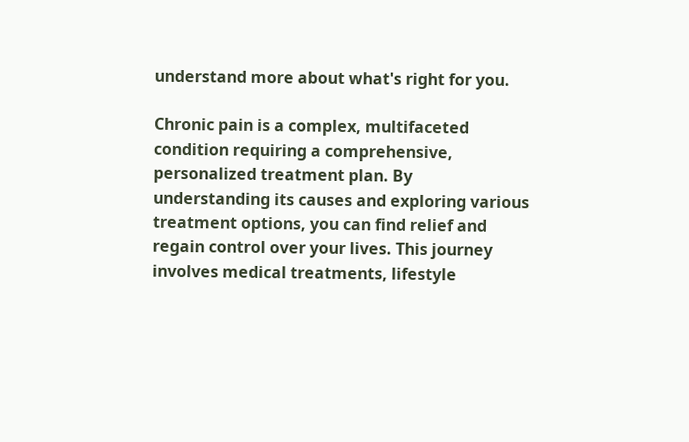understand more about what's right for you.

Chronic pain is a complex, multifaceted condition requiring a comprehensive, personalized treatment plan. By understanding its causes and exploring various treatment options, you can find relief and regain control over your lives. This journey involves medical treatments, lifestyle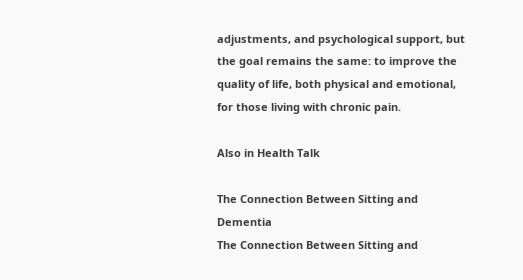adjustments, and psychological support, but the goal remains the same: to improve the quality of life, both physical and emotional, for those living with chronic pain.

Also in Health Talk

The Connection Between Sitting and Dementia
The Connection Between Sitting and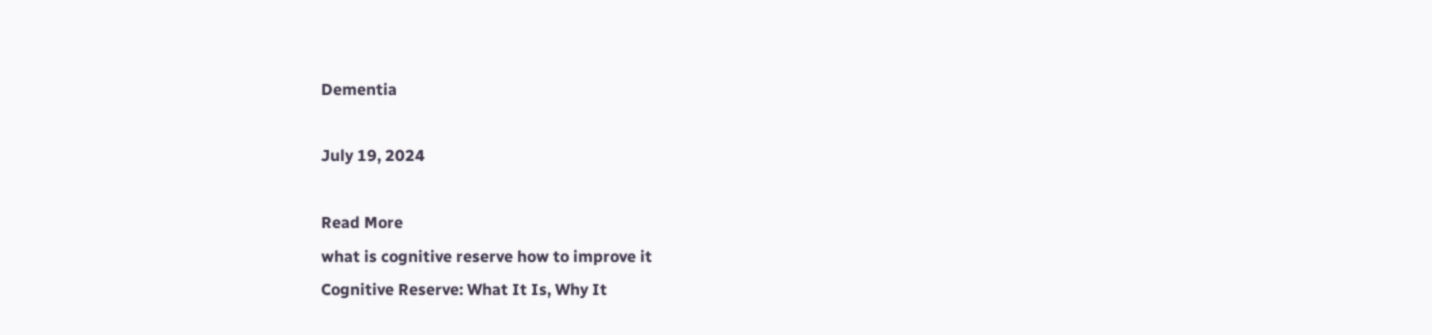Dementia

July 19, 2024

Read More
what is cognitive reserve how to improve it
Cognitive Reserve: What It Is, Why It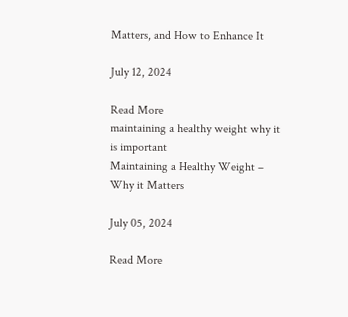Matters, and How to Enhance It

July 12, 2024

Read More
maintaining a healthy weight why it is important
Maintaining a Healthy Weight – Why it Matters

July 05, 2024

Read More